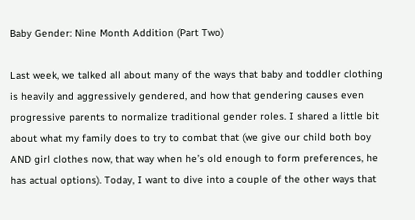Baby Gender: Nine Month Addition (Part Two)

Last week, we talked all about many of the ways that baby and toddler clothing is heavily and aggressively gendered, and how that gendering causes even progressive parents to normalize traditional gender roles. I shared a little bit about what my family does to try to combat that (we give our child both boy AND girl clothes now, that way when he’s old enough to form preferences, he has actual options). Today, I want to dive into a couple of the other ways that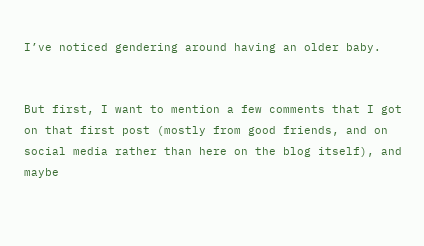I’ve noticed gendering around having an older baby.


But first, I want to mention a few comments that I got on that first post (mostly from good friends, and on social media rather than here on the blog itself), and maybe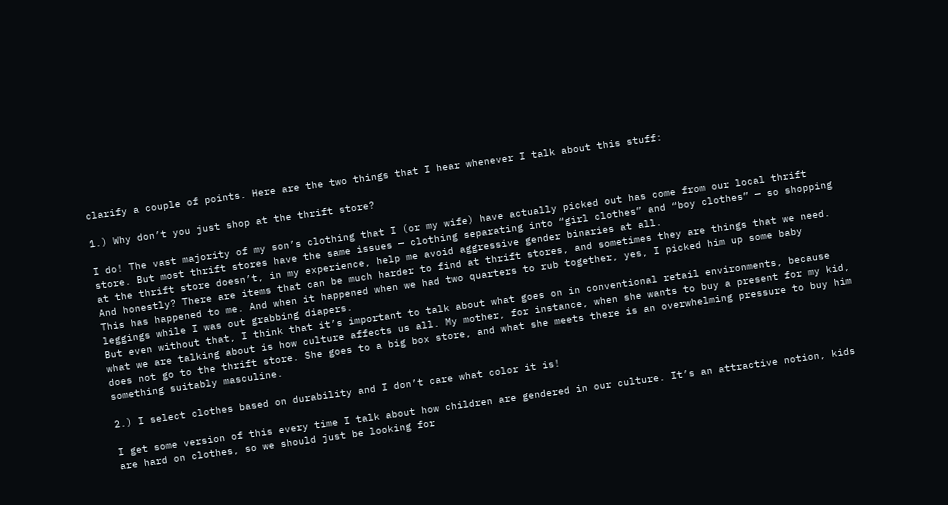clarify a couple of points. Here are the two things that I hear whenever I talk about this stuff:

1.) Why don’t you just shop at the thrift store?

I do! The vast majority of my son’s clothing that I (or my wife) have actually picked out has come from our local thrift store. But most thrift stores have the same issues — clothing separating into “girl clothes” and “boy clothes” — so shopping at the thrift store doesn’t, in my experience, help me avoid aggressive gender binaries at all.
And honestly? There are items that can be much harder to find at thrift stores, and sometimes they are things that we need. This has happened to me. And when it happened when we had two quarters to rub together, yes, I picked him up some baby leggings while I was out grabbing diapers.
But even without that, I think that it’s important to talk about what goes on in conventional retail environments, because what we are talking about is how culture affects us all. My mother, for instance, when she wants to buy a present for my kid, does not go to the thrift store. She goes to a big box store, and what she meets there is an overwhelming pressure to buy him something suitably masculine.

2.) I select clothes based on durability and I don’t care what color it is!

I get some version of this every time I talk about how children are gendered in our culture. It’s an attractive notion, kids are hard on clothes, so we should just be looking for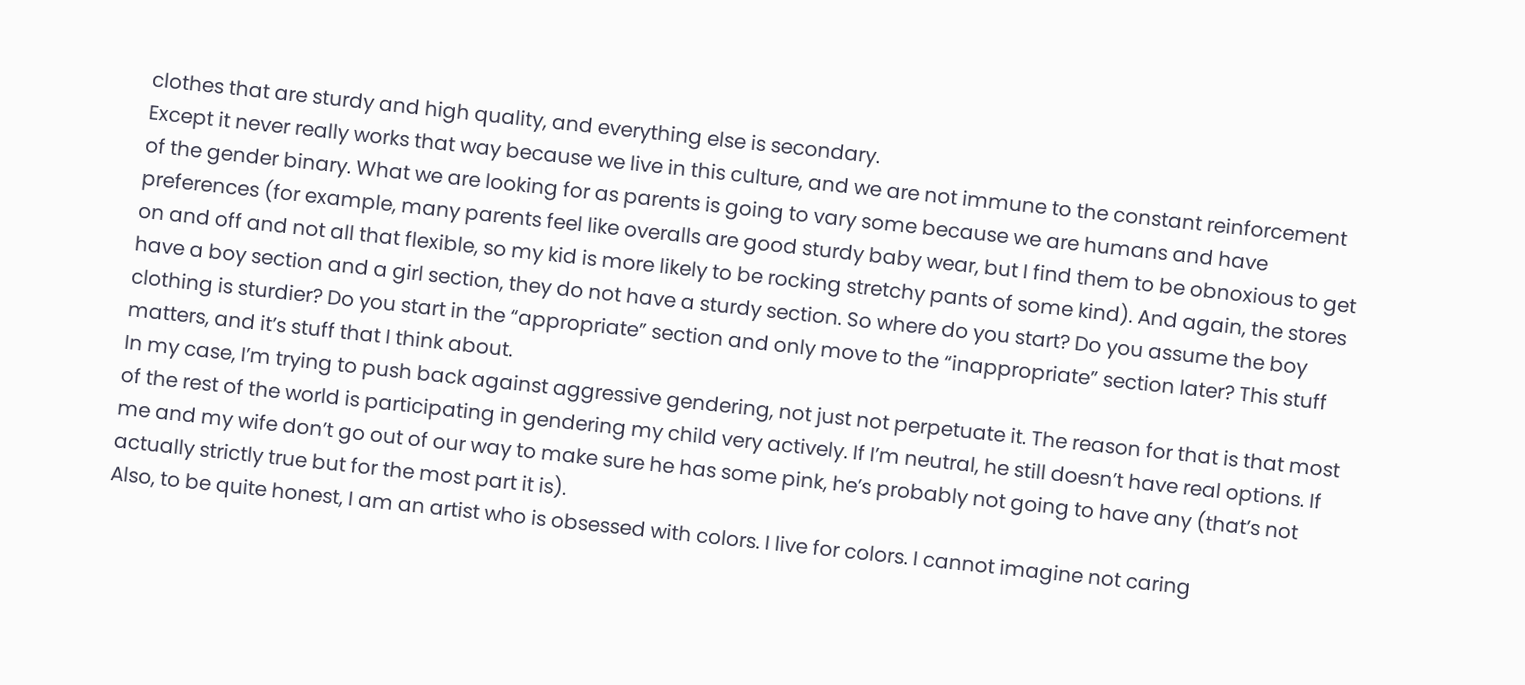clothes that are sturdy and high quality, and everything else is secondary.
Except it never really works that way because we live in this culture, and we are not immune to the constant reinforcement of the gender binary. What we are looking for as parents is going to vary some because we are humans and have preferences (for example, many parents feel like overalls are good sturdy baby wear, but I find them to be obnoxious to get on and off and not all that flexible, so my kid is more likely to be rocking stretchy pants of some kind). And again, the stores have a boy section and a girl section, they do not have a sturdy section. So where do you start? Do you assume the boy clothing is sturdier? Do you start in the “appropriate” section and only move to the “inappropriate” section later? This stuff matters, and it’s stuff that I think about.
In my case, I’m trying to push back against aggressive gendering, not just not perpetuate it. The reason for that is that most of the rest of the world is participating in gendering my child very actively. If I’m neutral, he still doesn’t have real options. If me and my wife don’t go out of our way to make sure he has some pink, he’s probably not going to have any (that’s not actually strictly true but for the most part it is).
Also, to be quite honest, I am an artist who is obsessed with colors. I live for colors. I cannot imagine not caring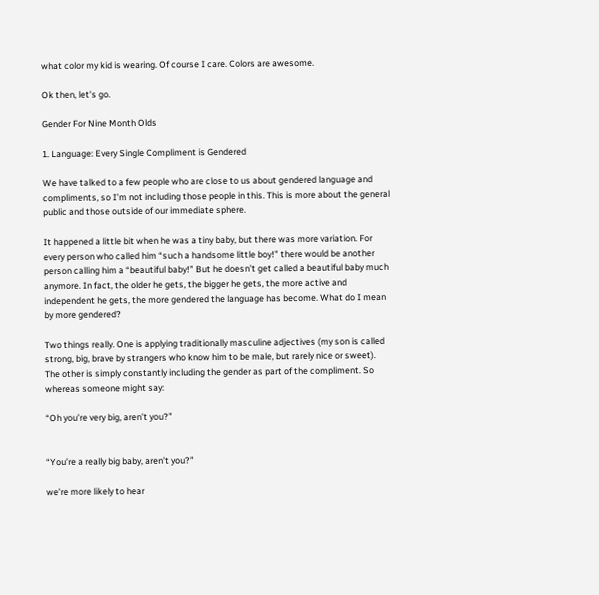what color my kid is wearing. Of course I care. Colors are awesome.

Ok then, let’s go.

Gender For Nine Month Olds

1. Language: Every Single Compliment is Gendered

We have talked to a few people who are close to us about gendered language and compliments, so I’m not including those people in this. This is more about the general public and those outside of our immediate sphere.

It happened a little bit when he was a tiny baby, but there was more variation. For every person who called him “such a handsome little boy!” there would be another person calling him a “beautiful baby!” But he doesn’t get called a beautiful baby much anymore. In fact, the older he gets, the bigger he gets, the more active and independent he gets, the more gendered the language has become. What do I mean by more gendered?

Two things really. One is applying traditionally masculine adjectives (my son is called strong, big, brave by strangers who know him to be male, but rarely nice or sweet). The other is simply constantly including the gender as part of the compliment. So whereas someone might say:

“Oh you’re very big, aren’t you?”


“You’re a really big baby, aren’t you?”

we’re more likely to hear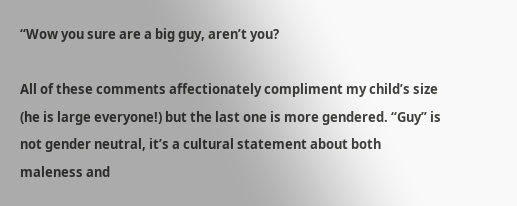“Wow you sure are a big guy, aren’t you?

All of these comments affectionately compliment my child’s size (he is large everyone!) but the last one is more gendered. “Guy” is not gender neutral, it’s a cultural statement about both maleness and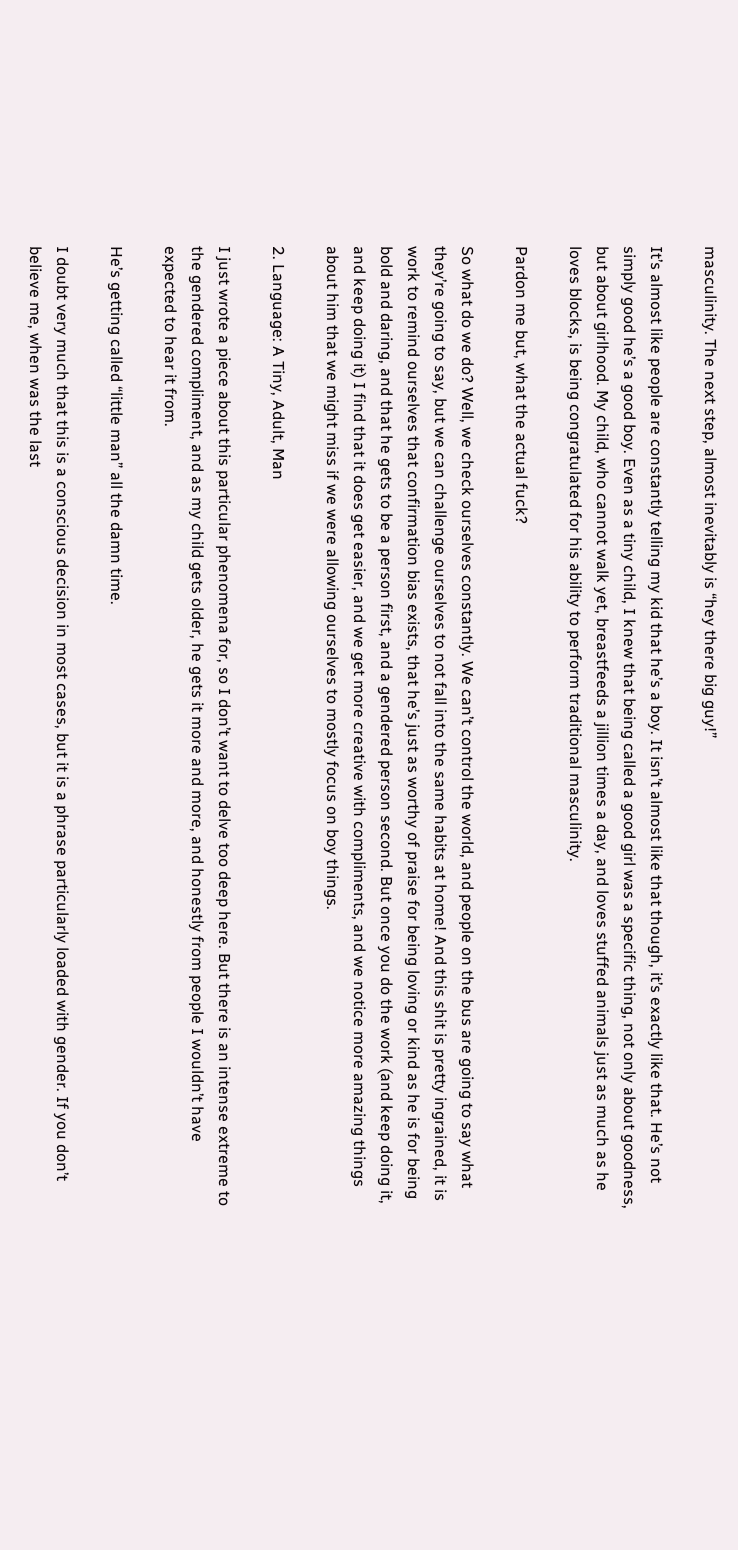masculinity. The next step, almost inevitably is “hey there big guy!”

It’s almost like people are constantly telling my kid that he’s a boy. It isn’t almost like that though, it’s exactly like that. He’s not simply good he’s a good boy. Even as a tiny child, I knew that being called a good girl was a specific thing, not only about goodness, but about girlhood. My child, who cannot walk yet, breastfeeds a jillion times a day, and loves stuffed animals just as much as he loves blocks, is being congratulated for his ability to perform traditional masculinity.

Pardon me but, what the actual fuck?

So what do we do? Well, we check ourselves constantly. We can’t control the world, and people on the bus are going to say what they’re going to say, but we can challenge ourselves to not fall into the same habits at home! And this shit is pretty ingrained, it is work to remind ourselves that confirmation bias exists, that he’s just as worthy of praise for being loving or kind as he is for being bold and daring, and that he gets to be a person first, and a gendered person second. But once you do the work (and keep doing it, and keep doing it) I find that it does get easier, and we get more creative with compliments, and we notice more amazing things about him that we might miss if we were allowing ourselves to mostly focus on boy things.

2. Language: A Tiny, Adult, Man

I just wrote a piece about this particular phenomena for, so I don’t want to delve too deep here. But there is an intense extreme to the gendered compliment, and as my child gets older, he gets it more and more, and honestly from people I wouldn’t have expected to hear it from.

He’s getting called “little man” all the damn time.

I doubt very much that this is a conscious decision in most cases, but it is a phrase particularly loaded with gender. If you don’t believe me, when was the last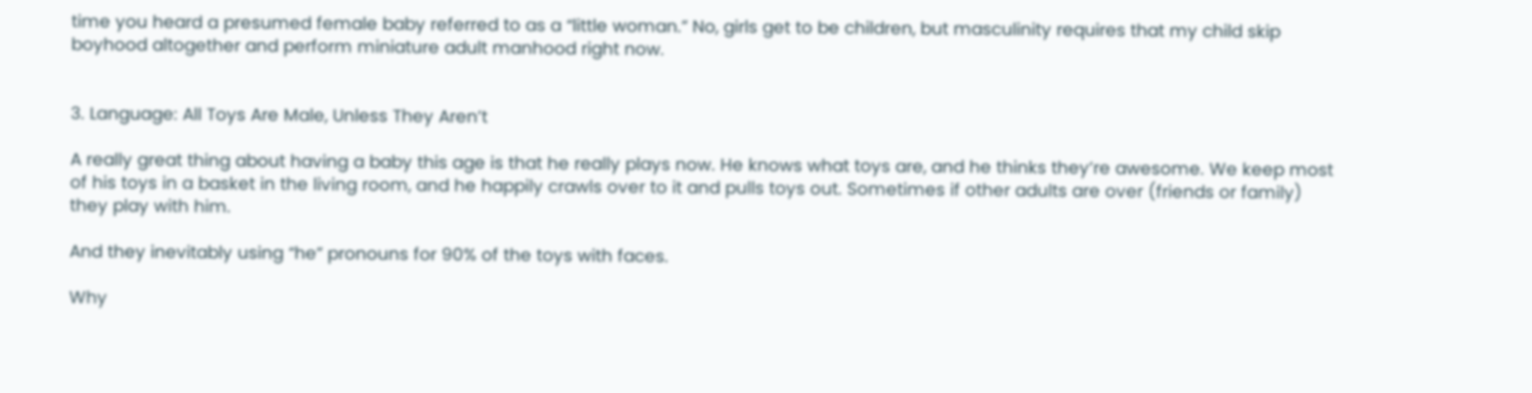time you heard a presumed female baby referred to as a “little woman.” No, girls get to be children, but masculinity requires that my child skip boyhood altogether and perform miniature adult manhood right now.


3. Language: All Toys Are Male, Unless They Aren’t

A really great thing about having a baby this age is that he really plays now. He knows what toys are, and he thinks they’re awesome. We keep most of his toys in a basket in the living room, and he happily crawls over to it and pulls toys out. Sometimes if other adults are over (friends or family) they play with him.

And they inevitably using “he” pronouns for 90% of the toys with faces.

Why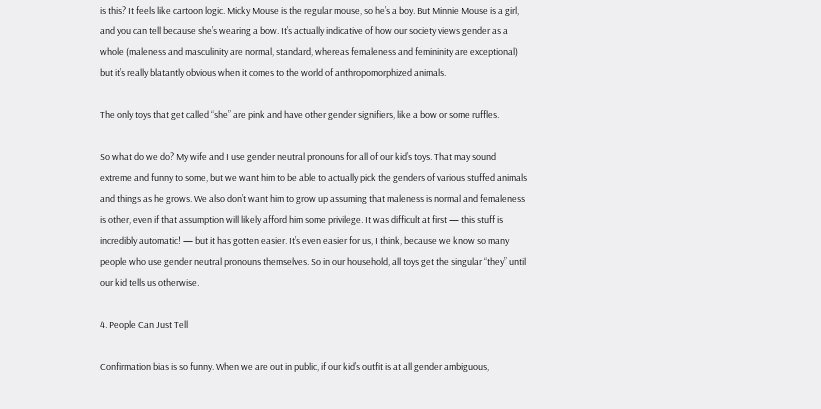is this? It feels like cartoon logic. Micky Mouse is the regular mouse, so he’s a boy. But Minnie Mouse is a girl, and you can tell because she’s wearing a bow. It’s actually indicative of how our society views gender as a whole (maleness and masculinity are normal, standard, whereas femaleness and femininity are exceptional) but it’s really blatantly obvious when it comes to the world of anthropomorphized animals.

The only toys that get called “she” are pink and have other gender signifiers, like a bow or some ruffles.

So what do we do? My wife and I use gender neutral pronouns for all of our kid’s toys. That may sound extreme and funny to some, but we want him to be able to actually pick the genders of various stuffed animals and things as he grows. We also don’t want him to grow up assuming that maleness is normal and femaleness is other, even if that assumption will likely afford him some privilege. It was difficult at first — this stuff is incredibly automatic! — but it has gotten easier. It’s even easier for us, I think, because we know so many people who use gender neutral pronouns themselves. So in our household, all toys get the singular “they” until our kid tells us otherwise.

4. People Can Just Tell

Confirmation bias is so funny. When we are out in public, if our kid’s outfit is at all gender ambiguous,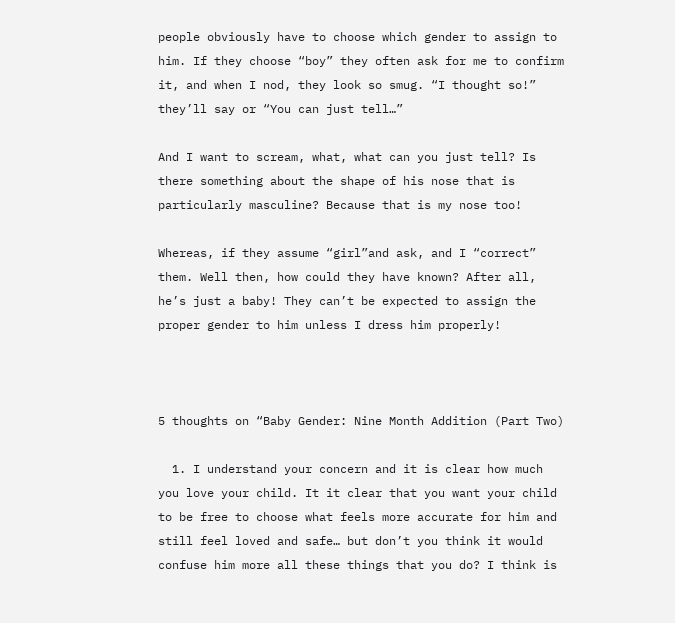people obviously have to choose which gender to assign to him. If they choose “boy” they often ask for me to confirm it, and when I nod, they look so smug. “I thought so!” they’ll say or “You can just tell…”

And I want to scream, what, what can you just tell? Is there something about the shape of his nose that is particularly masculine? Because that is my nose too!

Whereas, if they assume “girl”and ask, and I “correct” them. Well then, how could they have known? After all, he’s just a baby! They can’t be expected to assign the proper gender to him unless I dress him properly!



5 thoughts on “Baby Gender: Nine Month Addition (Part Two)

  1. I understand your concern and it is clear how much you love your child. It it clear that you want your child to be free to choose what feels more accurate for him and still feel loved and safe… but don’t you think it would confuse him more all these things that you do? I think is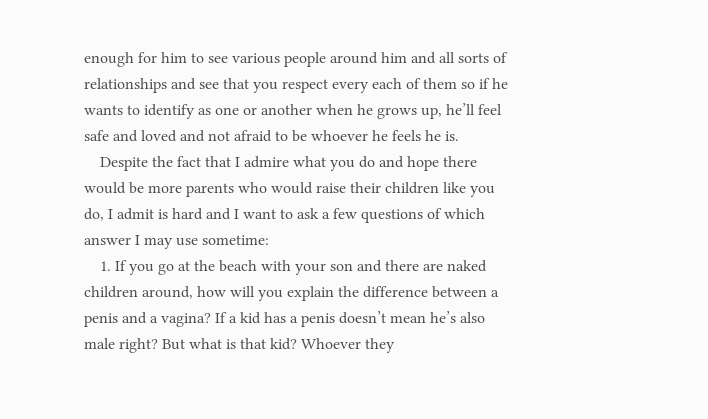enough for him to see various people around him and all sorts of relationships and see that you respect every each of them so if he wants to identify as one or another when he grows up, he’ll feel safe and loved and not afraid to be whoever he feels he is.
    Despite the fact that I admire what you do and hope there would be more parents who would raise their children like you do, I admit is hard and I want to ask a few questions of which answer I may use sometime:
    1. If you go at the beach with your son and there are naked children around, how will you explain the difference between a penis and a vagina? If a kid has a penis doesn’t mean he’s also male right? But what is that kid? Whoever they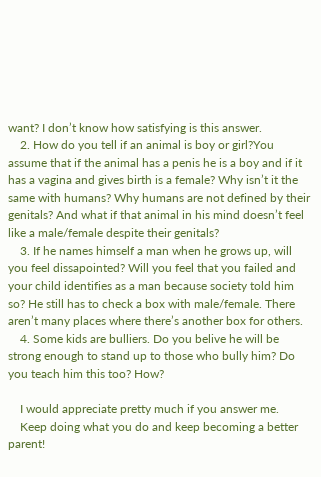want? I don’t know how satisfying is this answer.
    2. How do you tell if an animal is boy or girl?You assume that if the animal has a penis he is a boy and if it has a vagina and gives birth is a female? Why isn’t it the same with humans? Why humans are not defined by their genitals? And what if that animal in his mind doesn’t feel like a male/female despite their genitals?
    3. If he names himself a man when he grows up, will you feel dissapointed? Will you feel that you failed and your child identifies as a man because society told him so? He still has to check a box with male/female. There aren’t many places where there’s another box for others.
    4. Some kids are bulliers. Do you belive he will be strong enough to stand up to those who bully him? Do you teach him this too? How?

    I would appreciate pretty much if you answer me.
    Keep doing what you do and keep becoming a better parent!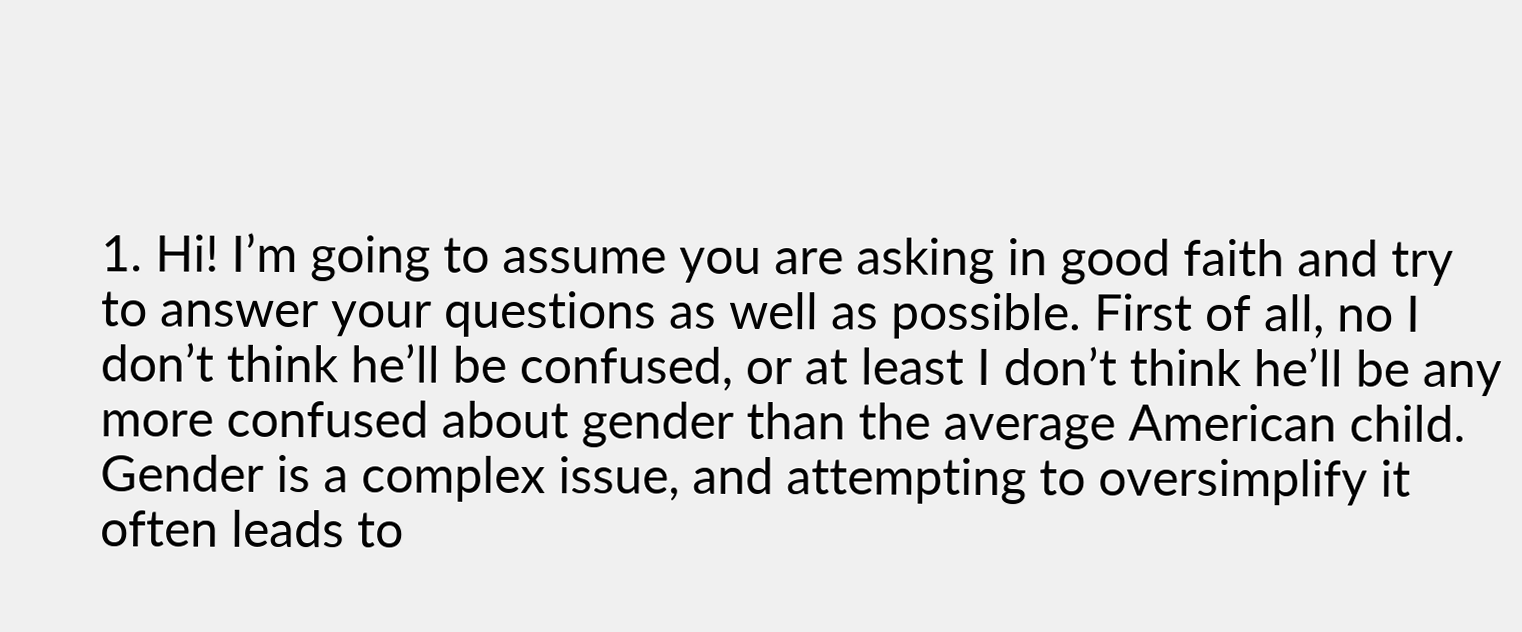1. Hi! I’m going to assume you are asking in good faith and try to answer your questions as well as possible. First of all, no I don’t think he’ll be confused, or at least I don’t think he’ll be any more confused about gender than the average American child. Gender is a complex issue, and attempting to oversimplify it often leads to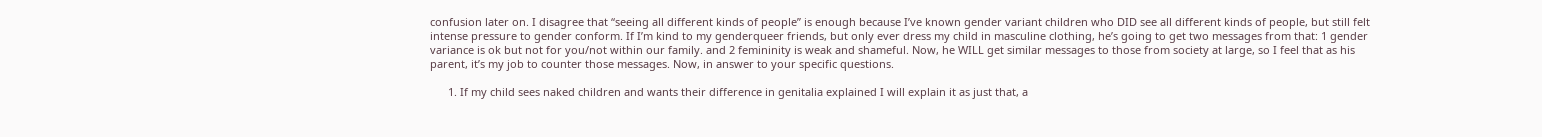confusion later on. I disagree that “seeing all different kinds of people” is enough because I’ve known gender variant children who DID see all different kinds of people, but still felt intense pressure to gender conform. If I’m kind to my genderqueer friends, but only ever dress my child in masculine clothing, he’s going to get two messages from that: 1 gender variance is ok but not for you/not within our family. and 2 femininity is weak and shameful. Now, he WILL get similar messages to those from society at large, so I feel that as his parent, it’s my job to counter those messages. Now, in answer to your specific questions.

      1. If my child sees naked children and wants their difference in genitalia explained I will explain it as just that, a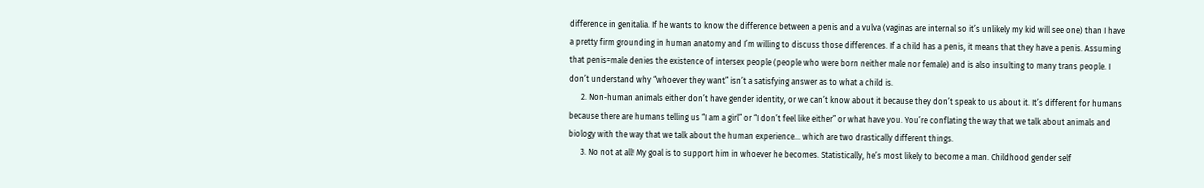difference in genitalia. If he wants to know the difference between a penis and a vulva (vaginas are internal so it’s unlikely my kid will see one) than I have a pretty firm grounding in human anatomy and I’m willing to discuss those differences. If a child has a penis, it means that they have a penis. Assuming that penis=male denies the existence of intersex people (people who were born neither male nor female) and is also insulting to many trans people. I don’t understand why “whoever they want” isn’t a satisfying answer as to what a child is.
      2. Non-human animals either don’t have gender identity, or we can’t know about it because they don’t speak to us about it. It’s different for humans because there are humans telling us “I am a girl” or “I don’t feel like either” or what have you. You’re conflating the way that we talk about animals and biology with the way that we talk about the human experience… which are two drastically different things.
      3. No not at all! My goal is to support him in whoever he becomes. Statistically, he’s most likely to become a man. Childhood gender self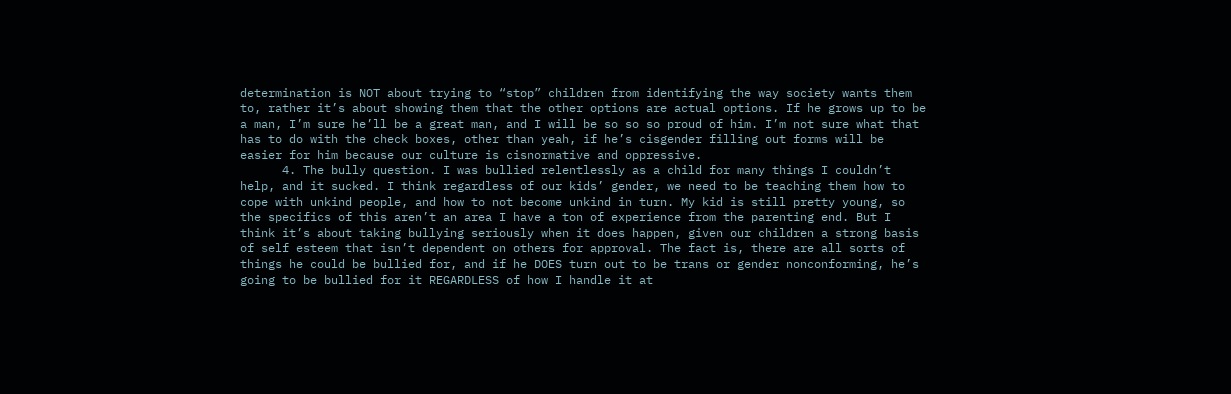determination is NOT about trying to “stop” children from identifying the way society wants them to, rather it’s about showing them that the other options are actual options. If he grows up to be a man, I’m sure he’ll be a great man, and I will be so so so proud of him. I’m not sure what that has to do with the check boxes, other than yeah, if he’s cisgender filling out forms will be easier for him because our culture is cisnormative and oppressive.
      4. The bully question. I was bullied relentlessly as a child for many things I couldn’t help, and it sucked. I think regardless of our kids’ gender, we need to be teaching them how to cope with unkind people, and how to not become unkind in turn. My kid is still pretty young, so the specifics of this aren’t an area I have a ton of experience from the parenting end. But I think it’s about taking bullying seriously when it does happen, given our children a strong basis of self esteem that isn’t dependent on others for approval. The fact is, there are all sorts of things he could be bullied for, and if he DOES turn out to be trans or gender nonconforming, he’s going to be bullied for it REGARDLESS of how I handle it at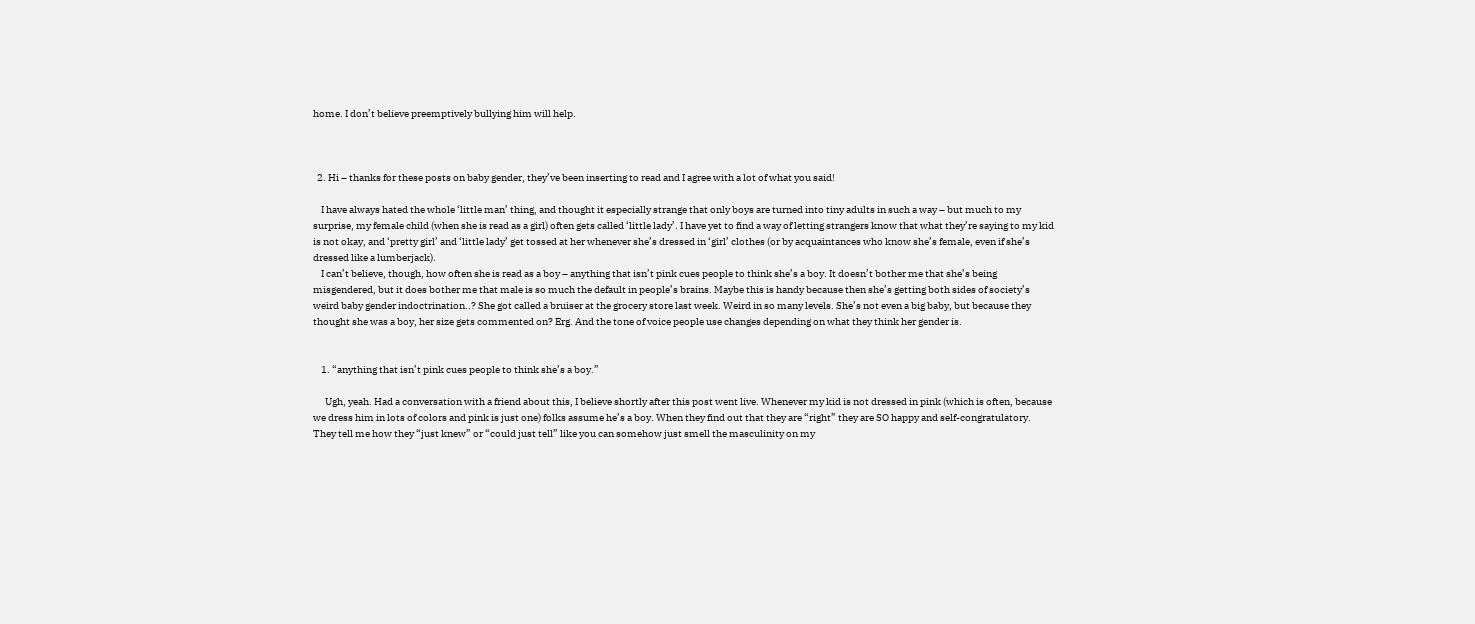home. I don’t believe preemptively bullying him will help.



  2. Hi – thanks for these posts on baby gender, they’ve been inserting to read and I agree with a lot of what you said!

    I have always hated the whole ‘little man’ thing, and thought it especially strange that only boys are turned into tiny adults in such a way – but much to my surprise, my female child (when she is read as a girl) often gets called ‘little lady’. I have yet to find a way of letting strangers know that what they’re saying to my kid is not okay, and ‘pretty girl’ and ‘little lady’ get tossed at her whenever she’s dressed in ‘girl’ clothes (or by acquaintances who know she’s female, even if she’s dressed like a lumberjack).
    I can’t believe, though, how often she is read as a boy – anything that isn’t pink cues people to think she’s a boy. It doesn’t bother me that she’s being misgendered, but it does bother me that male is so much the default in people’s brains. Maybe this is handy because then she’s getting both sides of society’s weird baby gender indoctrination..? She got called a bruiser at the grocery store last week. Weird in so many levels. She’s not even a big baby, but because they thought she was a boy, her size gets commented on? Erg. And the tone of voice people use changes depending on what they think her gender is.


    1. “anything that isn’t pink cues people to think she’s a boy.”

      Ugh, yeah. Had a conversation with a friend about this, I believe shortly after this post went live. Whenever my kid is not dressed in pink (which is often, because we dress him in lots of colors and pink is just one) folks assume he’s a boy. When they find out that they are “right” they are SO happy and self-congratulatory. They tell me how they “just knew” or “could just tell” like you can somehow just smell the masculinity on my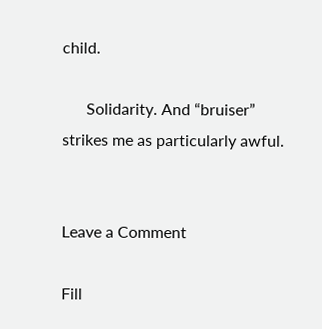child.

      Solidarity. And “bruiser” strikes me as particularly awful.


Leave a Comment

Fill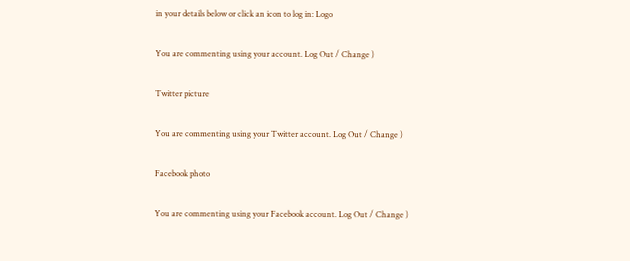in your details below or click an icon to log in: Logo

You are commenting using your account. Log Out / Change )

Twitter picture

You are commenting using your Twitter account. Log Out / Change )

Facebook photo

You are commenting using your Facebook account. Log Out / Change )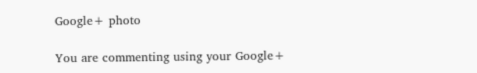Google+ photo

You are commenting using your Google+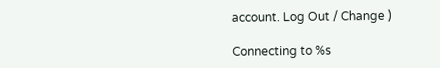account. Log Out / Change )

Connecting to %s